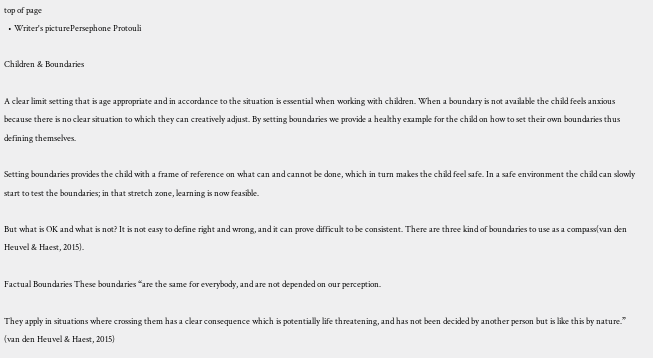top of page
  • Writer's picturePersephone Protouli

Children & Boundaries

A clear limit setting that is age appropriate and in accordance to the situation is essential when working with children. When a boundary is not available the child feels anxious because there is no clear situation to which they can creatively adjust. By setting boundaries we provide a healthy example for the child on how to set their own boundaries thus defining themselves.

Setting boundaries provides the child with a frame of reference on what can and cannot be done, which in turn makes the child feel safe. In a safe environment the child can slowly start to test the boundaries; in that stretch zone, learning is now feasible.

But what is OK and what is not? It is not easy to define right and wrong, and it can prove difficult to be consistent. There are three kind of boundaries to use as a compass(van den Heuvel & Haest, 2015).

Factual Boundaries These boundaries “are the same for everybody, and are not depended on our perception.

They apply in situations where crossing them has a clear consequence which is potentially life threatening, and has not been decided by another person but is like this by nature.” (van den Heuvel & Haest, 2015)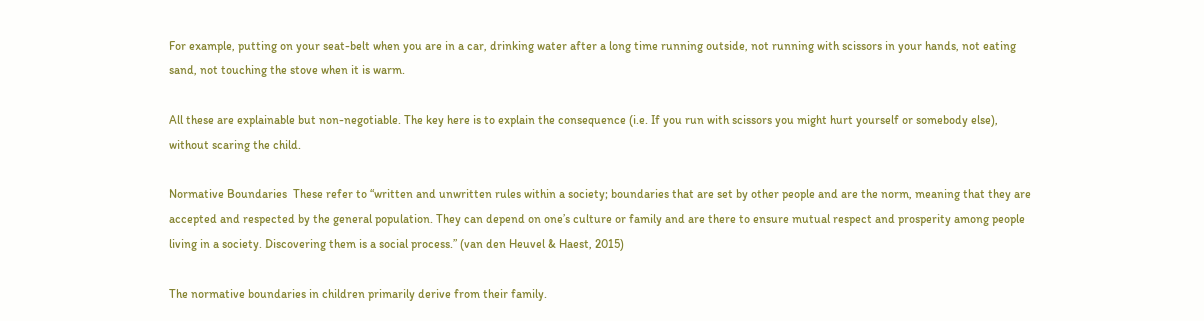For example, putting on your seat-belt when you are in a car, drinking water after a long time running outside, not running with scissors in your hands, not eating sand, not touching the stove when it is warm.

All these are explainable but non-negotiable. The key here is to explain the consequence (i.e. If you run with scissors you might hurt yourself or somebody else), without scaring the child.

Normative Boundaries  These refer to “written and unwritten rules within a society; boundaries that are set by other people and are the norm, meaning that they are accepted and respected by the general population. They can depend on one’s culture or family and are there to ensure mutual respect and prosperity among people living in a society. Discovering them is a social process.” (van den Heuvel & Haest, 2015)

The normative boundaries in children primarily derive from their family.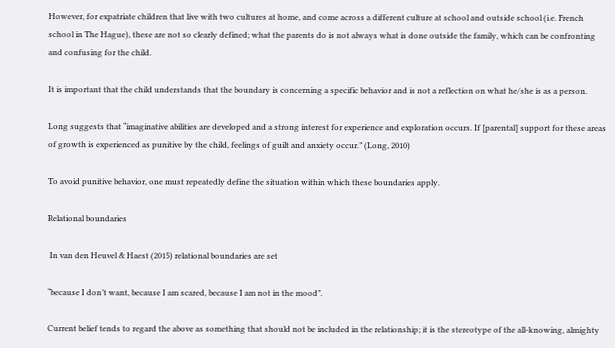However, for expatriate children that live with two cultures at home, and come across a different culture at school and outside school (i.e. French school in The Hague), these are not so clearly defined; what the parents do is not always what is done outside the family, which can be confronting and confusing for the child.

It is important that the child understands that the boundary is concerning a specific behavior and is not a reflection on what he/she is as a person.

Long suggests that “imaginative abilities are developed and a strong interest for experience and exploration occurs. If [parental] support for these areas of growth is experienced as punitive by the child, feelings of guilt and anxiety occur.” (Long, 2010)

To avoid punitive behavior, one must repeatedly define the situation within which these boundaries apply.

Relational boundaries

 In van den Heuvel & Haest (2015) relational boundaries are set

“because I don’t want, because I am scared, because I am not in the mood”.

Current belief tends to regard the above as something that should not be included in the relationship; it is the stereotype of the all-knowing, almighty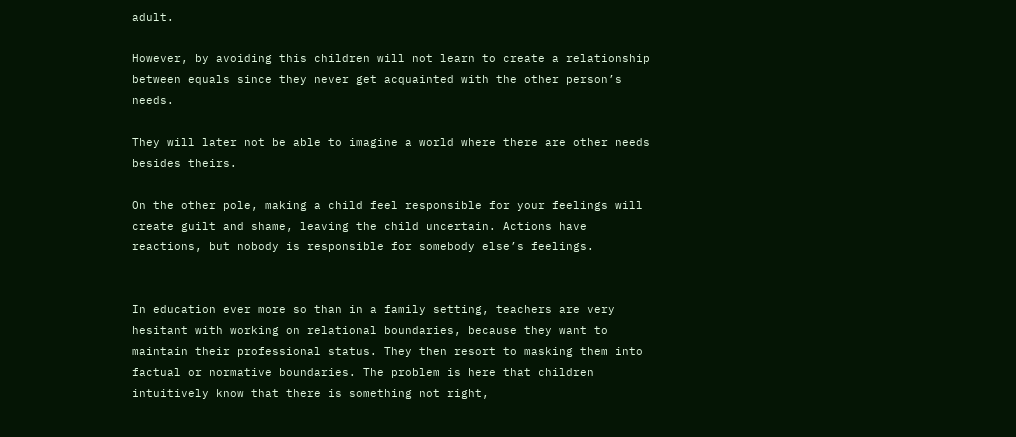adult.

However, by avoiding this children will not learn to create a relationship between equals since they never get acquainted with the other person’s needs.

They will later not be able to imagine a world where there are other needs besides theirs.

On the other pole, making a child feel responsible for your feelings will create guilt and shame, leaving the child uncertain. Actions have reactions, but nobody is responsible for somebody else’s feelings.


In education ever more so than in a family setting, teachers are very hesitant with working on relational boundaries, because they want to maintain their professional status. They then resort to masking them into factual or normative boundaries. The problem is here that children intuitively know that there is something not right,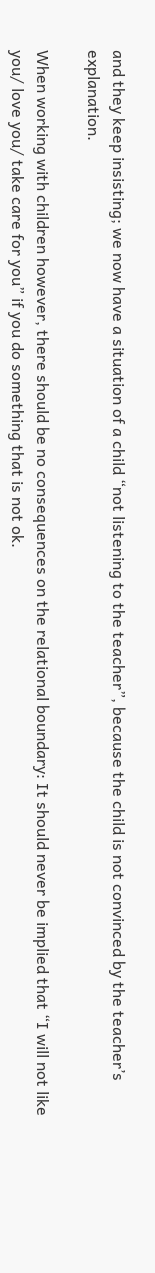and they keep insisting; we now have a situation of a child “not listening to the teacher”, because the child is not convinced by the teacher’s explanation.

When working with children however, there should be no consequences on the relational boundary: It should never be implied that “I will not like you/ love you/ take care for you” if you do something that is not ok.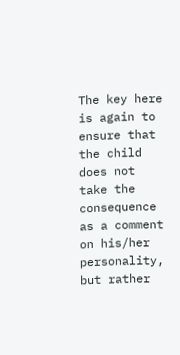The key here is again to ensure that the child does not take the consequence as a comment on his/her personality, but rather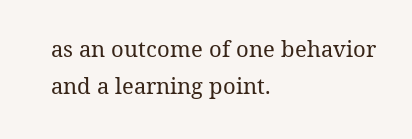as an outcome of one behavior and a learning point.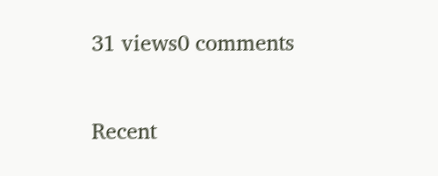31 views0 comments

Recent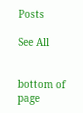Posts

See All


bottom of page